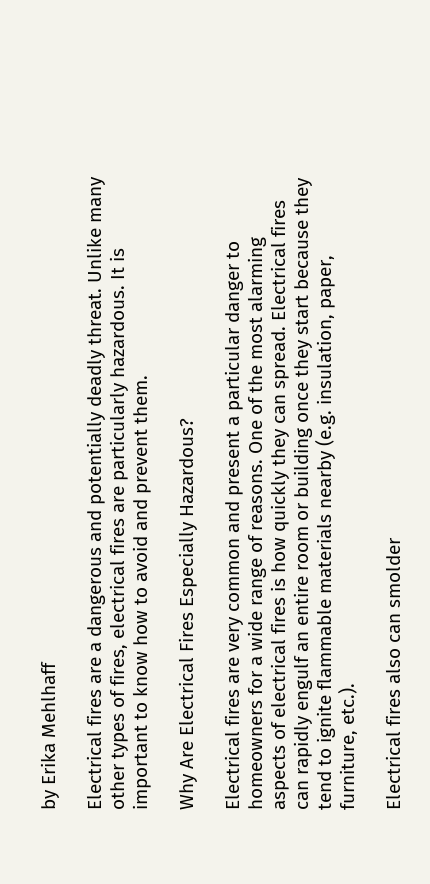by Erika Mehlhaff

Electrical fires are a dangerous and potentially deadly threat. Unlike many other types of fires, electrical fires are particularly hazardous. It is important to know how to avoid and prevent them.

Why Are Electrical Fires Especially Hazardous?

Electrical fires are very common and present a particular danger to homeowners for a wide range of reasons. One of the most alarming aspects of electrical fires is how quickly they can spread. Electrical fires can rapidly engulf an entire room or building once they start because they tend to ignite flammable materials nearby (e.g. insulation, paper, furniture, etc.).

Electrical fires also can smolder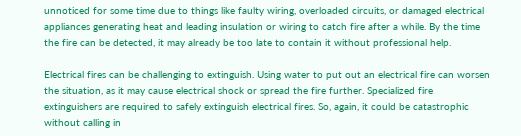unnoticed for some time due to things like faulty wiring, overloaded circuits, or damaged electrical appliances generating heat and leading insulation or wiring to catch fire after a while. By the time the fire can be detected, it may already be too late to contain it without professional help.

Electrical fires can be challenging to extinguish. Using water to put out an electrical fire can worsen the situation, as it may cause electrical shock or spread the fire further. Specialized fire extinguishers are required to safely extinguish electrical fires. So, again, it could be catastrophic without calling in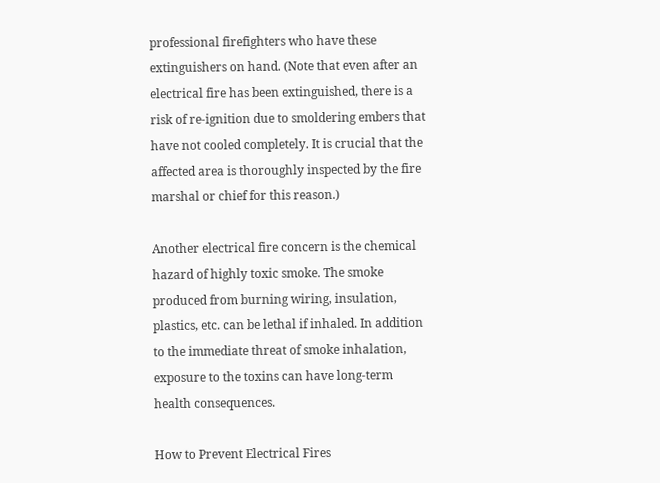professional firefighters who have these extinguishers on hand. (Note that even after an electrical fire has been extinguished, there is a risk of re-ignition due to smoldering embers that have not cooled completely. It is crucial that the affected area is thoroughly inspected by the fire marshal or chief for this reason.)

Another electrical fire concern is the chemical hazard of highly toxic smoke. The smoke produced from burning wiring, insulation, plastics, etc. can be lethal if inhaled. In addition to the immediate threat of smoke inhalation, exposure to the toxins can have long-term health consequences.

How to Prevent Electrical Fires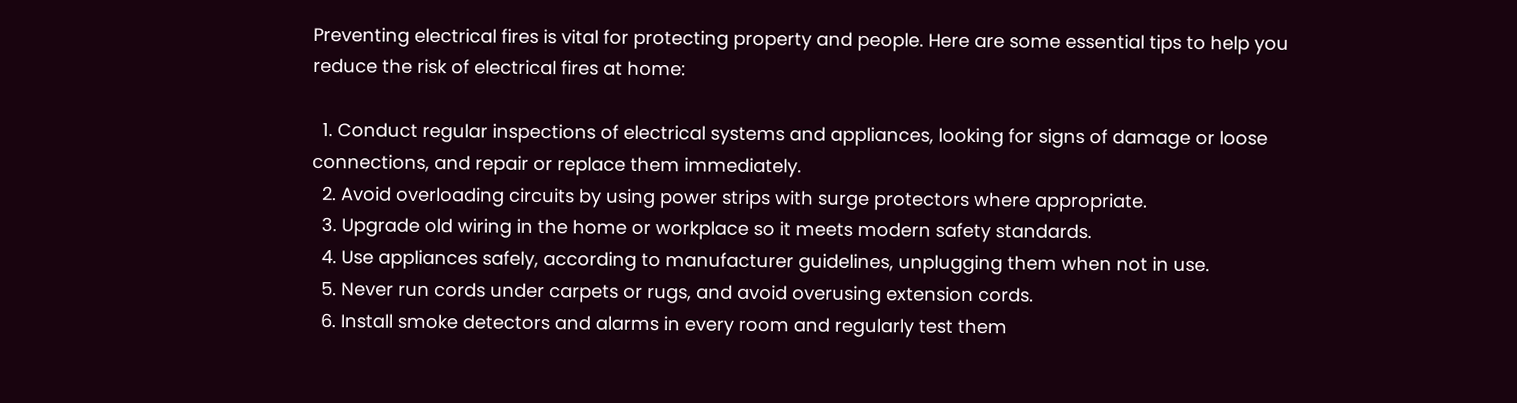Preventing electrical fires is vital for protecting property and people. Here are some essential tips to help you reduce the risk of electrical fires at home:

  1. Conduct regular inspections of electrical systems and appliances, looking for signs of damage or loose connections, and repair or replace them immediately.
  2. Avoid overloading circuits by using power strips with surge protectors where appropriate.
  3. Upgrade old wiring in the home or workplace so it meets modern safety standards.
  4. Use appliances safely, according to manufacturer guidelines, unplugging them when not in use.
  5. Never run cords under carpets or rugs, and avoid overusing extension cords.
  6. Install smoke detectors and alarms in every room and regularly test them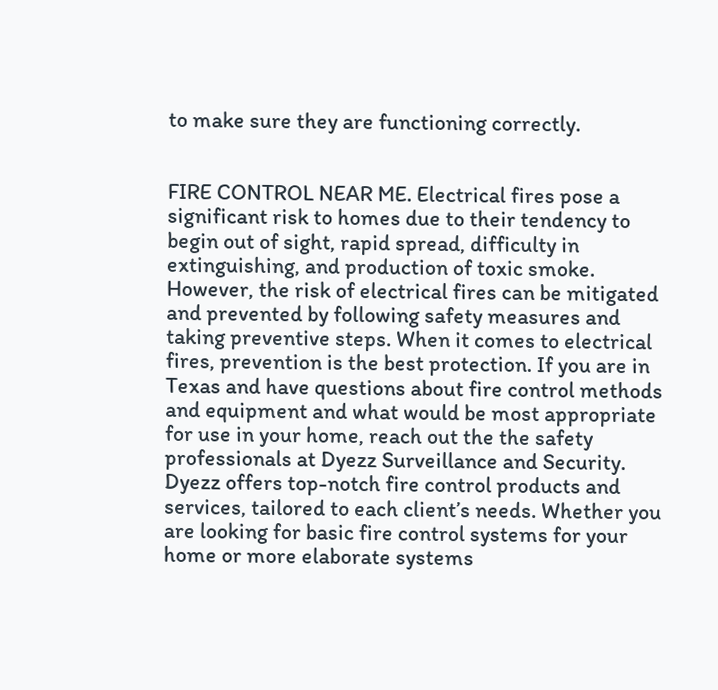to make sure they are functioning correctly.


FIRE CONTROL NEAR ME. Electrical fires pose a significant risk to homes due to their tendency to begin out of sight, rapid spread, difficulty in extinguishing, and production of toxic smoke. However, the risk of electrical fires can be mitigated and prevented by following safety measures and taking preventive steps. When it comes to electrical fires, prevention is the best protection. If you are in Texas and have questions about fire control methods and equipment and what would be most appropriate for use in your home, reach out the the safety professionals at Dyezz Surveillance and Security. Dyezz offers top-notch fire control products and services, tailored to each client’s needs. Whether you are looking for basic fire control systems for your home or more elaborate systems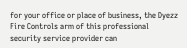for your office or place of business, the Dyezz Fire Controls arm of this professional security service provider can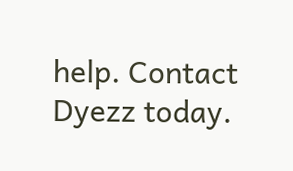help. Contact Dyezz today.